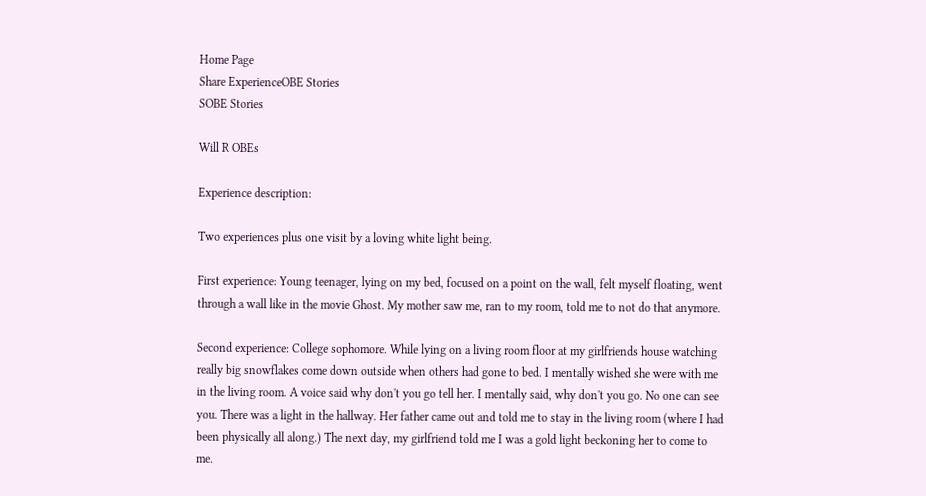Home Page
Share ExperienceOBE Stories
SOBE Stories

Will R OBEs

Experience description:

Two experiences plus one visit by a loving white light being.

First experience: Young teenager, lying on my bed, focused on a point on the wall, felt myself floating, went through a wall like in the movie Ghost. My mother saw me, ran to my room, told me to not do that anymore.

Second experience: College sophomore. While lying on a living room floor at my girlfriends house watching really big snowflakes come down outside when others had gone to bed. I mentally wished she were with me in the living room. A voice said why don't you go tell her. I mentally said, why don't you go. No one can see you. There was a light in the hallway. Her father came out and told me to stay in the living room (where I had been physically all along.) The next day, my girlfriend told me I was a gold light beckoning her to come to me.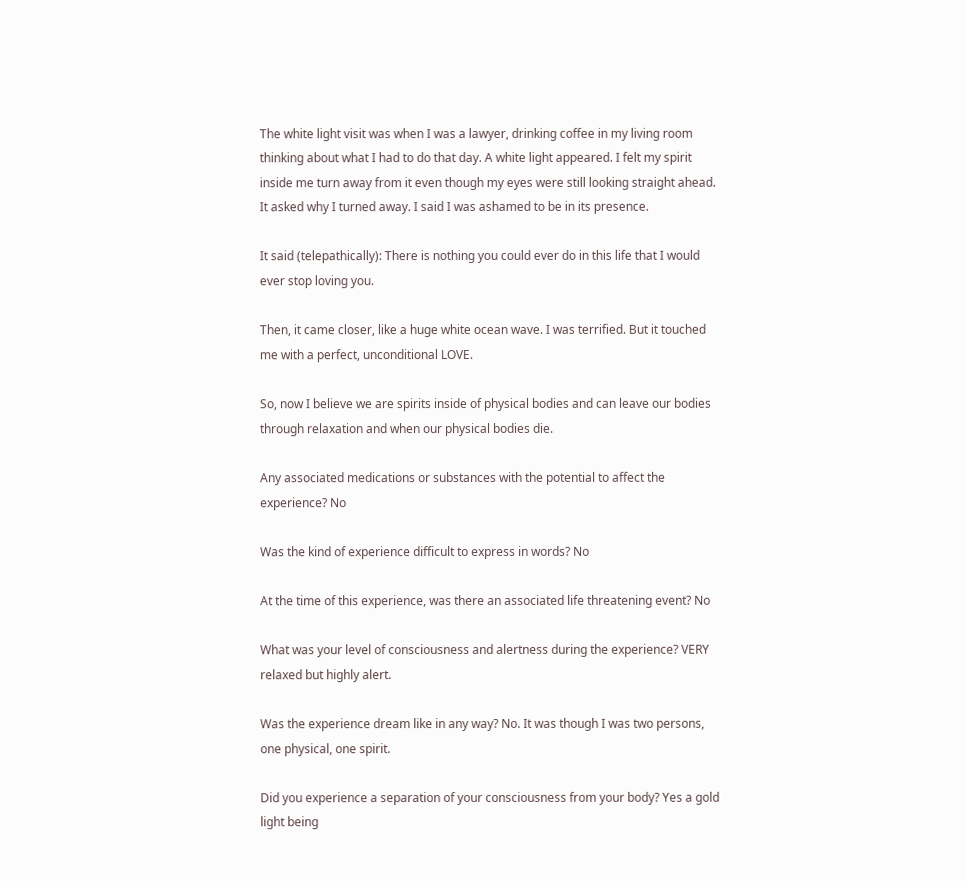The white light visit was when I was a lawyer, drinking coffee in my living room thinking about what I had to do that day. A white light appeared. I felt my spirit inside me turn away from it even though my eyes were still looking straight ahead. It asked why I turned away. I said I was ashamed to be in its presence.

It said (telepathically): There is nothing you could ever do in this life that I would ever stop loving you.

Then, it came closer, like a huge white ocean wave. I was terrified. But it touched me with a perfect, unconditional LOVE.

So, now I believe we are spirits inside of physical bodies and can leave our bodies through relaxation and when our physical bodies die.

Any associated medications or substances with the potential to affect the experience? No

Was the kind of experience difficult to express in words? No

At the time of this experience, was there an associated life threatening event? No

What was your level of consciousness and alertness during the experience? VERY relaxed but highly alert.

Was the experience dream like in any way? No. It was though I was two persons, one physical, one spirit.

Did you experience a separation of your consciousness from your body? Yes a gold light being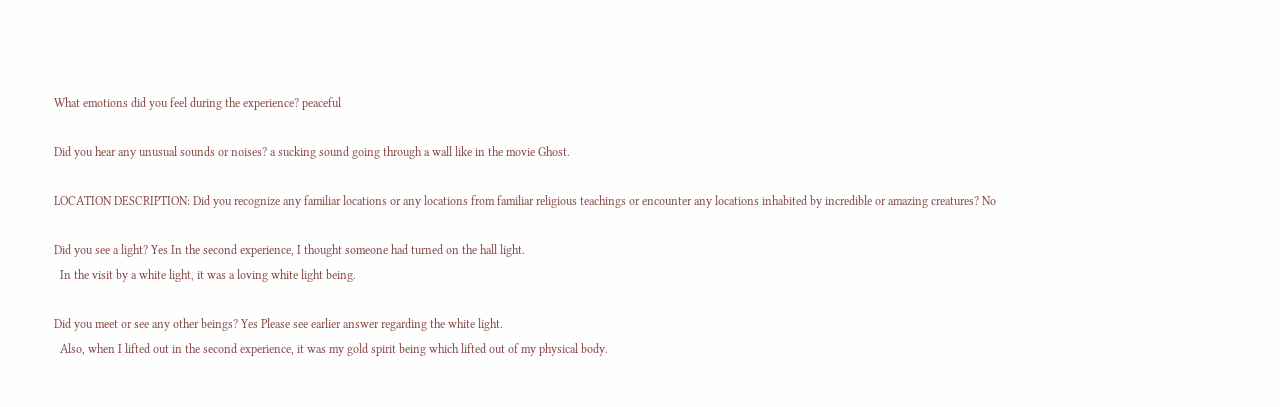What emotions did you feel during the experience? peaceful

Did you hear any unusual sounds or noises? a sucking sound going through a wall like in the movie Ghost.

LOCATION DESCRIPTION: Did you recognize any familiar locations or any locations from familiar religious teachings or encounter any locations inhabited by incredible or amazing creatures? No

Did you see a light? Yes In the second experience, I thought someone had turned on the hall light.
  In the visit by a white light, it was a loving white light being.

Did you meet or see any other beings? Yes Please see earlier answer regarding the white light.
  Also, when I lifted out in the second experience, it was my gold spirit being which lifted out of my physical body.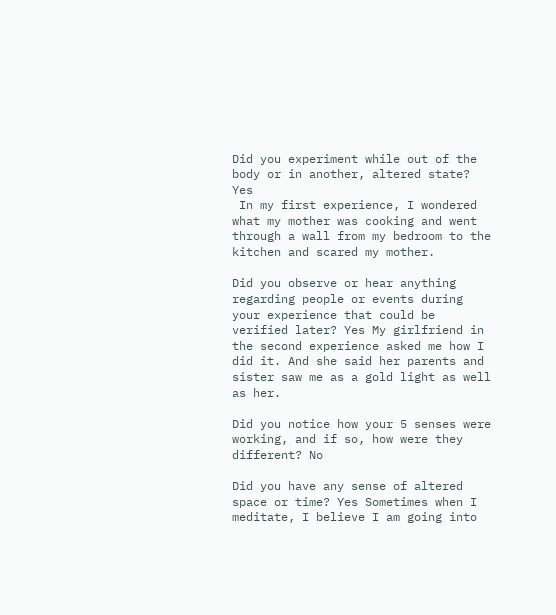Did you experiment while out of the body or in another, altered state? Yes
 In my first experience, I wondered what my mother was cooking and went through a wall from my bedroom to the kitchen and scared my mother.

Did you observe or hear anything regarding people or events during your experience that could be verified later? Yes My girlfriend in the second experience asked me how I did it. And she said her parents and sister saw me as a gold light as well as her.

Did you notice how your 5 senses were working, and if so, how were they different? No

Did you have any sense of altered space or time? Yes Sometimes when I meditate, I believe I am going into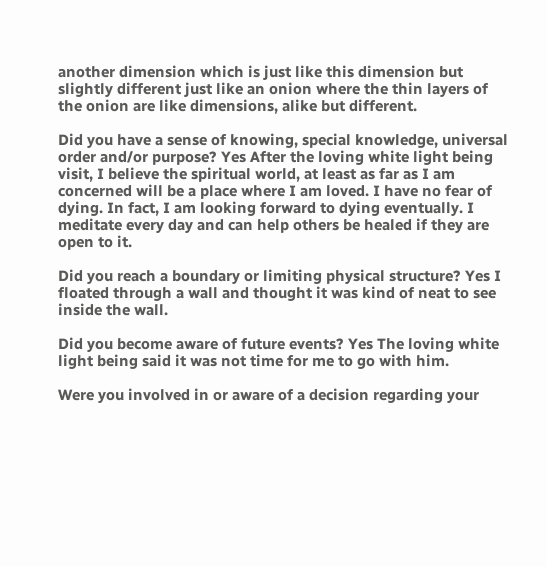another dimension which is just like this dimension but slightly different just like an onion where the thin layers of the onion are like dimensions, alike but different.

Did you have a sense of knowing, special knowledge, universal order and/or purpose? Yes After the loving white light being visit, I believe the spiritual world, at least as far as I am concerned will be a place where I am loved. I have no fear of dying. In fact, I am looking forward to dying eventually. I meditate every day and can help others be healed if they are open to it.

Did you reach a boundary or limiting physical structure? Yes I floated through a wall and thought it was kind of neat to see inside the wall.

Did you become aware of future events? Yes The loving white light being said it was not time for me to go with him.

Were you involved in or aware of a decision regarding your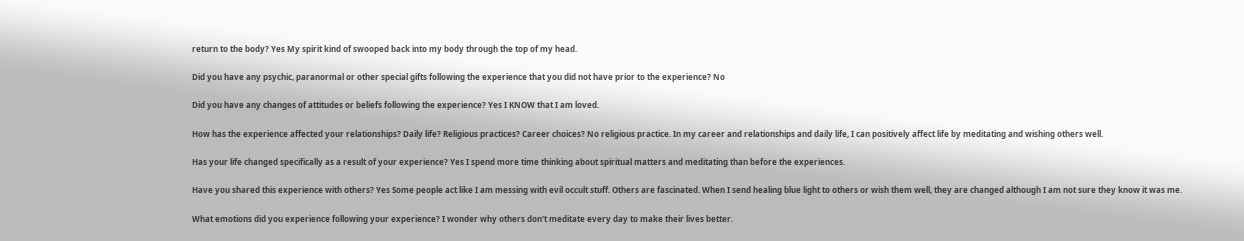return to the body? Yes My spirit kind of swooped back into my body through the top of my head.

Did you have any psychic, paranormal or other special gifts following the experience that you did not have prior to the experience? No

Did you have any changes of attitudes or beliefs following the experience? Yes I KNOW that I am loved.

How has the experience affected your relationships? Daily life? Religious practices? Career choices? No religious practice. In my career and relationships and daily life, I can positively affect life by meditating and wishing others well.

Has your life changed specifically as a result of your experience? Yes I spend more time thinking about spiritual matters and meditating than before the experiences.

Have you shared this experience with others? Yes Some people act like I am messing with evil occult stuff. Others are fascinated. When I send healing blue light to others or wish them well, they are changed although I am not sure they know it was me.

What emotions did you experience following your experience? I wonder why others don't meditate every day to make their lives better.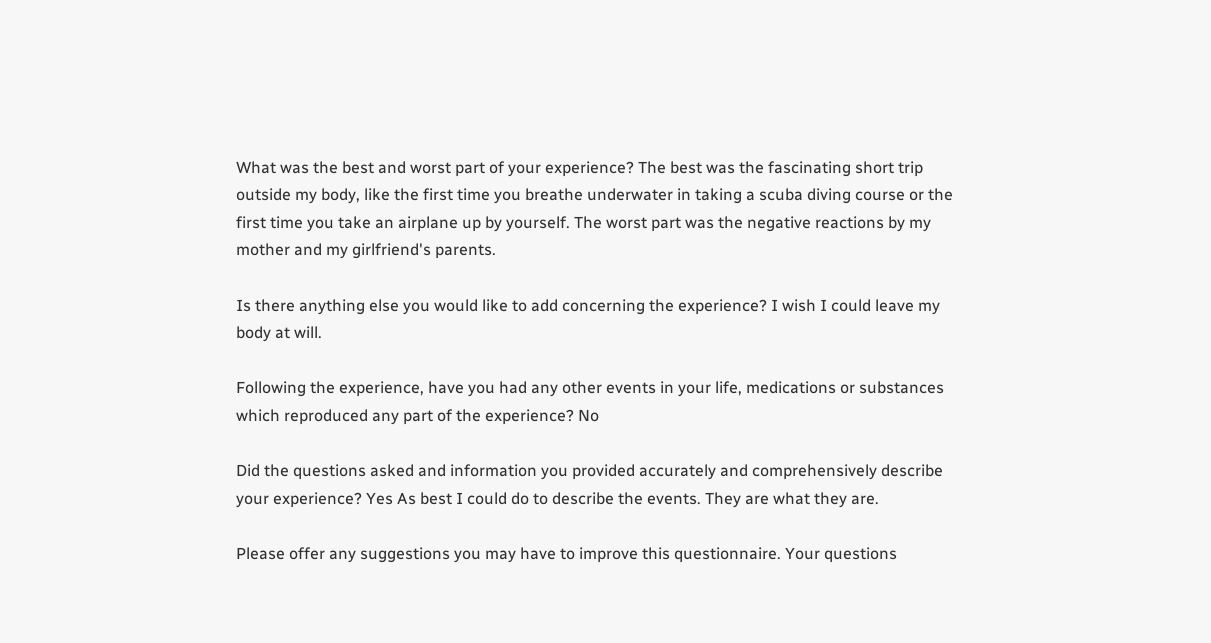What was the best and worst part of your experience? The best was the fascinating short trip outside my body, like the first time you breathe underwater in taking a scuba diving course or the first time you take an airplane up by yourself. The worst part was the negative reactions by my mother and my girlfriend's parents.

Is there anything else you would like to add concerning the experience? I wish I could leave my body at will.

Following the experience, have you had any other events in your life, medications or substances which reproduced any part of the experience? No

Did the questions asked and information you provided accurately and comprehensively describe your experience? Yes As best I could do to describe the events. They are what they are.

Please offer any suggestions you may have to improve this questionnaire. Your questions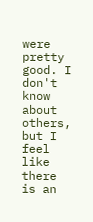were pretty good. I don't know about others, but I feel like there is an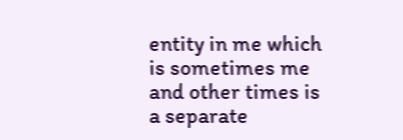entity in me which is sometimes me and other times is a separate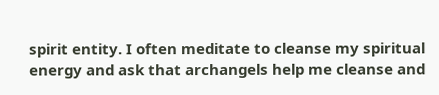spirit entity. I often meditate to cleanse my spiritual energy and ask that archangels help me cleanse and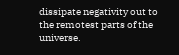dissipate negativity out to the remotest parts of the universe.